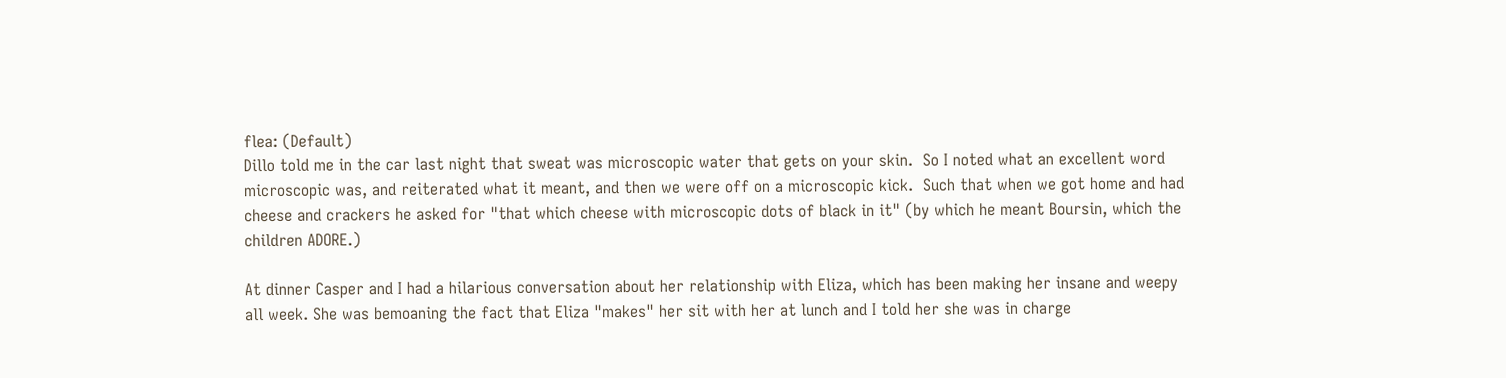flea: (Default)
Dillo told me in the car last night that sweat was microscopic water that gets on your skin.  So I noted what an excellent word microscopic was, and reiterated what it meant, and then we were off on a microscopic kick.  Such that when we got home and had cheese and crackers he asked for "that which cheese with microscopic dots of black in it" (by which he meant Boursin, which the children ADORE.)

At dinner Casper and I had a hilarious conversation about her relationship with Eliza, which has been making her insane and weepy all week. She was bemoaning the fact that Eliza "makes" her sit with her at lunch and I told her she was in charge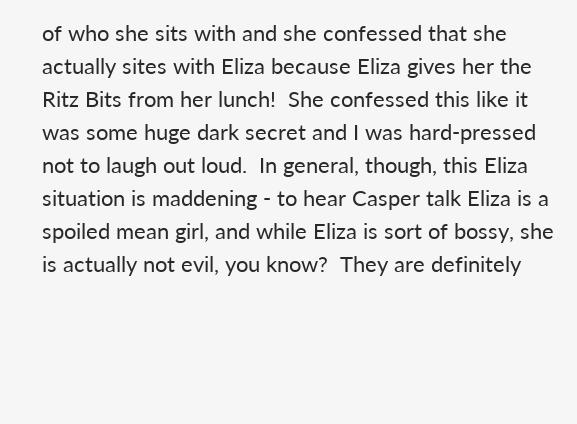of who she sits with and she confessed that she actually sites with Eliza because Eliza gives her the Ritz Bits from her lunch!  She confessed this like it was some huge dark secret and I was hard-pressed not to laugh out loud.  In general, though, this Eliza situation is maddening - to hear Casper talk Eliza is a spoiled mean girl, and while Eliza is sort of bossy, she is actually not evil, you know?  They are definitely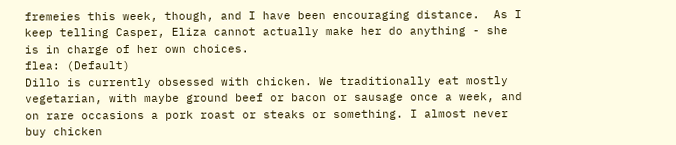fremeies this week, though, and I have been encouraging distance.  As I keep telling Casper, Eliza cannot actually make her do anything - she is in charge of her own choices.
flea: (Default)
Dillo is currently obsessed with chicken. We traditionally eat mostly vegetarian, with maybe ground beef or bacon or sausage once a week, and on rare occasions a pork roast or steaks or something. I almost never buy chicken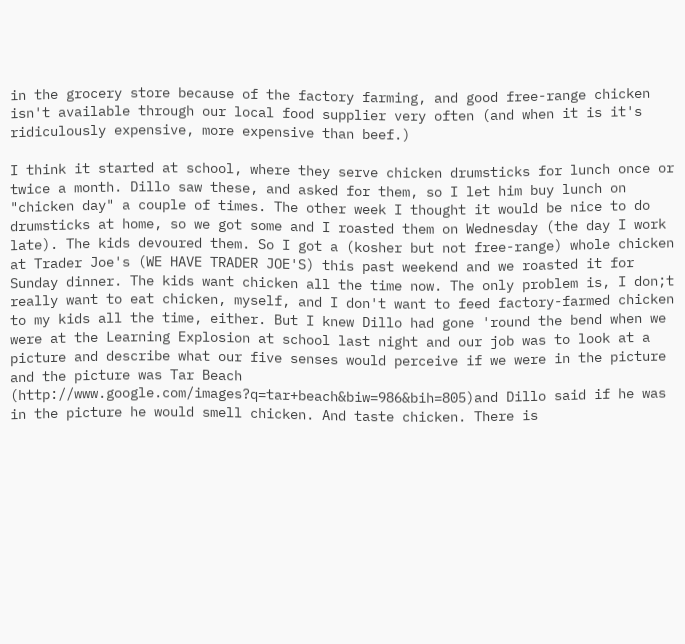in the grocery store because of the factory farming, and good free-range chicken isn't available through our local food supplier very often (and when it is it's ridiculously expensive, more expensive than beef.)

I think it started at school, where they serve chicken drumsticks for lunch once or twice a month. Dillo saw these, and asked for them, so I let him buy lunch on "chicken day" a couple of times. The other week I thought it would be nice to do drumsticks at home, so we got some and I roasted them on Wednesday (the day I work late). The kids devoured them. So I got a (kosher but not free-range) whole chicken at Trader Joe's (WE HAVE TRADER JOE'S) this past weekend and we roasted it for Sunday dinner. The kids want chicken all the time now. The only problem is, I don;t really want to eat chicken, myself, and I don't want to feed factory-farmed chicken to my kids all the time, either. But I knew Dillo had gone 'round the bend when we were at the Learning Explosion at school last night and our job was to look at a picture and describe what our five senses would perceive if we were in the picture and the picture was Tar Beach (http://www.google.com/images?q=tar+beach&biw=986&bih=805)and Dillo said if he was in the picture he would smell chicken. And taste chicken. There is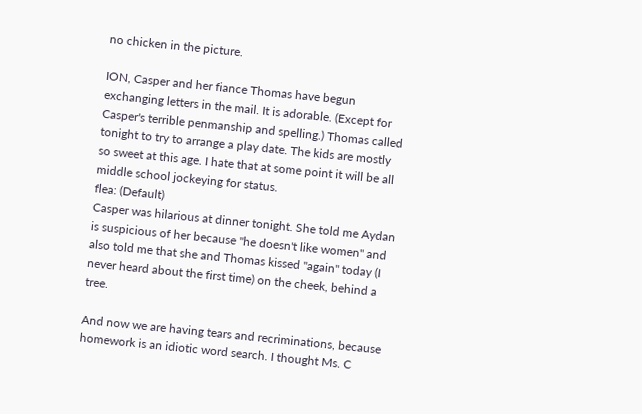no chicken in the picture.

ION, Casper and her fiance Thomas have begun exchanging letters in the mail. It is adorable. (Except for Casper's terrible penmanship and spelling.) Thomas called tonight to try to arrange a play date. The kids are mostly so sweet at this age. I hate that at some point it will be all middle school jockeying for status.
flea: (Default)
Casper was hilarious at dinner tonight. She told me Aydan is suspicious of her because "he doesn't like women" and also told me that she and Thomas kissed "again" today (I never heard about the first time) on the cheek, behind a tree.

And now we are having tears and recriminations, because homework is an idiotic word search. I thought Ms. C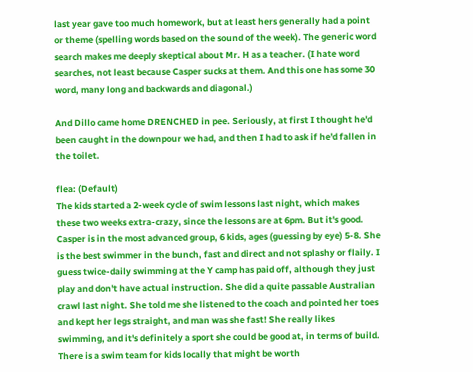last year gave too much homework, but at least hers generally had a point or theme (spelling words based on the sound of the week). The generic word search makes me deeply skeptical about Mr. H as a teacher. (I hate word searches, not least because Casper sucks at them. And this one has some 30 word, many long and backwards and diagonal.)

And Dillo came home DRENCHED in pee. Seriously, at first I thought he'd been caught in the downpour we had, and then I had to ask if he'd fallen in the toilet.

flea: (Default)
The kids started a 2-week cycle of swim lessons last night, which makes these two weeks extra-crazy, since the lessons are at 6pm. But it's good. Casper is in the most advanced group, 6 kids, ages (guessing by eye) 5-8. She is the best swimmer in the bunch, fast and direct and not splashy or flaily. I guess twice-daily swimming at the Y camp has paid off, although they just play and don't have actual instruction. She did a quite passable Australian crawl last night. She told me she listened to the coach and pointed her toes and kept her legs straight, and man was she fast! She really likes swimming, and it's definitely a sport she could be good at, in terms of build. There is a swim team for kids locally that might be worth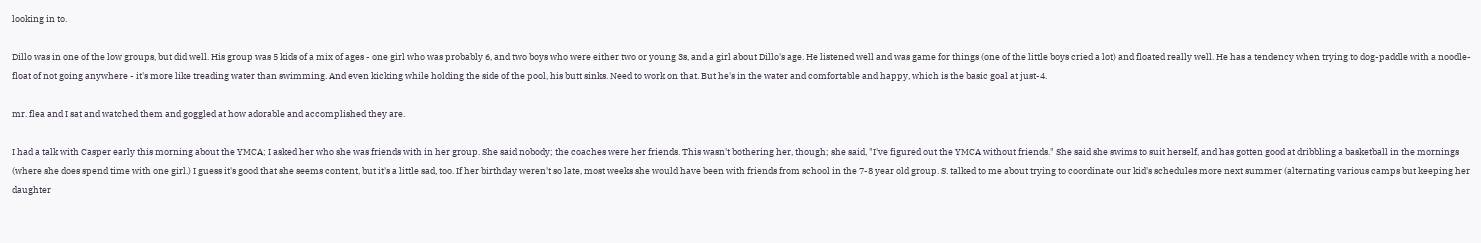looking in to.

Dillo was in one of the low groups, but did well. His group was 5 kids of a mix of ages - one girl who was probably 6, and two boys who were either two or young 3s, and a girl about Dillo's age. He listened well and was game for things (one of the little boys cried a lot) and floated really well. He has a tendency when trying to dog-paddle with a noodle-float of not going anywhere - it's more like treading water than swimming. And even kicking while holding the side of the pool, his butt sinks. Need to work on that. But he's in the water and comfortable and happy, which is the basic goal at just-4.

mr. flea and I sat and watched them and goggled at how adorable and accomplished they are.

I had a talk with Casper early this morning about the YMCA; I asked her who she was friends with in her group. She said nobody; the coaches were her friends. This wasn't bothering her, though; she said, "I've figured out the YMCA without friends." She said she swims to suit herself, and has gotten good at dribbling a basketball in the mornings (where she does spend time with one girl.) I guess it's good that she seems content, but it's a little sad, too. If her birthday weren't so late, most weeks she would have been with friends from school in the 7-8 year old group. S. talked to me about trying to coordinate our kid's schedules more next summer (alternating various camps but keeping her daughter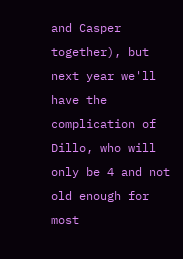and Casper together), but next year we'll have the complication of Dillo, who will only be 4 and not old enough for most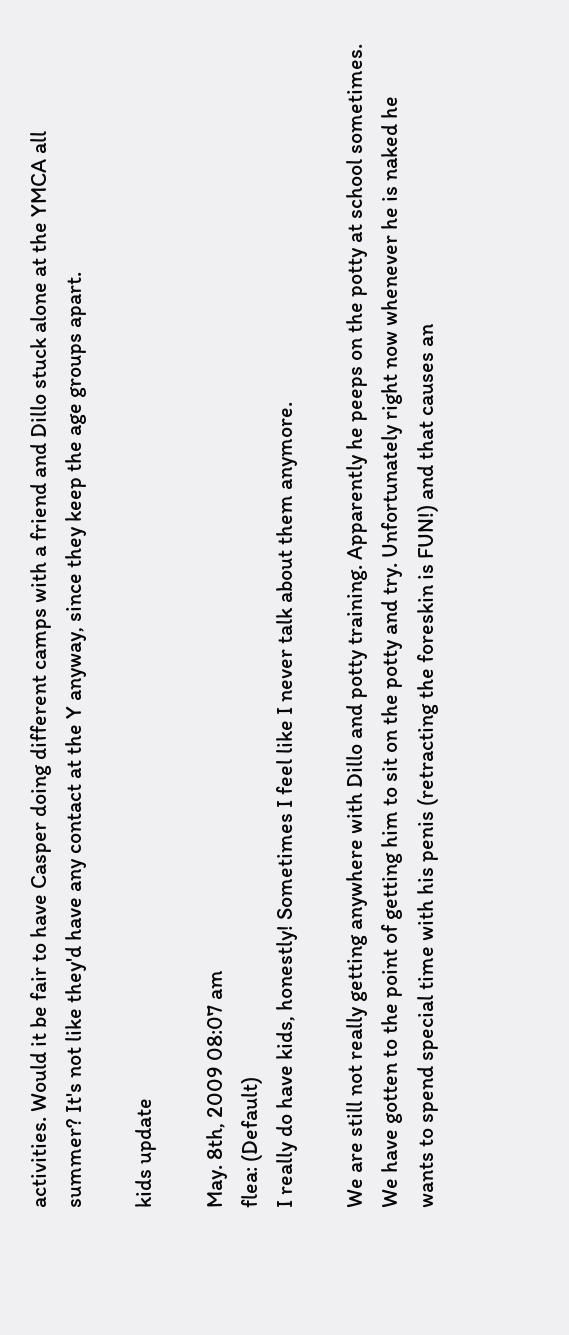activities. Would it be fair to have Casper doing different camps with a friend and Dillo stuck alone at the YMCA all summer? It's not like they'd have any contact at the Y anyway, since they keep the age groups apart.

kids update

May. 8th, 2009 08:07 am
flea: (Default)
I really do have kids, honestly! Sometimes I feel like I never talk about them anymore.

We are still not really getting anywhere with Dillo and potty training. Apparently he peeps on the potty at school sometimes. We have gotten to the point of getting him to sit on the potty and try. Unfortunately right now whenever he is naked he wants to spend special time with his penis (retracting the foreskin is FUN!) and that causes an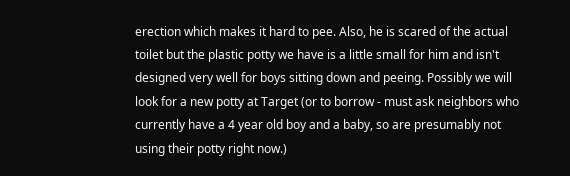erection which makes it hard to pee. Also, he is scared of the actual toilet but the plastic potty we have is a little small for him and isn't designed very well for boys sitting down and peeing. Possibly we will look for a new potty at Target (or to borrow - must ask neighbors who currently have a 4 year old boy and a baby, so are presumably not using their potty right now.)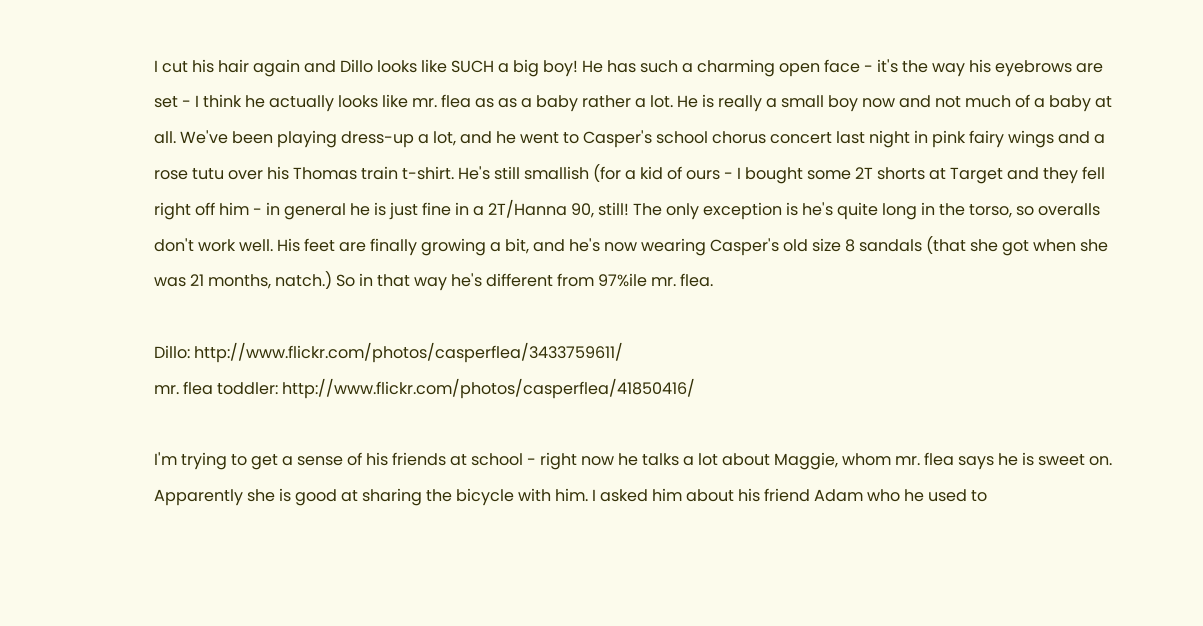I cut his hair again and Dillo looks like SUCH a big boy! He has such a charming open face - it's the way his eyebrows are set - I think he actually looks like mr. flea as as a baby rather a lot. He is really a small boy now and not much of a baby at all. We've been playing dress-up a lot, and he went to Casper's school chorus concert last night in pink fairy wings and a rose tutu over his Thomas train t-shirt. He's still smallish (for a kid of ours - I bought some 2T shorts at Target and they fell right off him - in general he is just fine in a 2T/Hanna 90, still! The only exception is he's quite long in the torso, so overalls don't work well. His feet are finally growing a bit, and he's now wearing Casper's old size 8 sandals (that she got when she was 21 months, natch.) So in that way he's different from 97%ile mr. flea.

Dillo: http://www.flickr.com/photos/casperflea/3433759611/
mr. flea toddler: http://www.flickr.com/photos/casperflea/41850416/

I'm trying to get a sense of his friends at school - right now he talks a lot about Maggie, whom mr. flea says he is sweet on. Apparently she is good at sharing the bicycle with him. I asked him about his friend Adam who he used to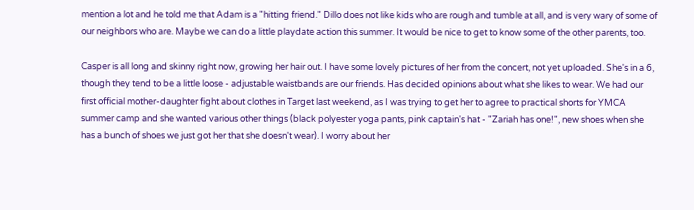mention a lot and he told me that Adam is a "hitting friend." Dillo does not like kids who are rough and tumble at all, and is very wary of some of our neighbors who are. Maybe we can do a little playdate action this summer. It would be nice to get to know some of the other parents, too.

Casper is all long and skinny right now, growing her hair out. I have some lovely pictures of her from the concert, not yet uploaded. She's in a 6, though they tend to be a little loose - adjustable waistbands are our friends. Has decided opinions about what she likes to wear. We had our first official mother-daughter fight about clothes in Target last weekend, as I was trying to get her to agree to practical shorts for YMCA summer camp and she wanted various other things (black polyester yoga pants, pink captain's hat - "Zariah has one!", new shoes when she has a bunch of shoes we just got her that she doesn't wear). I worry about her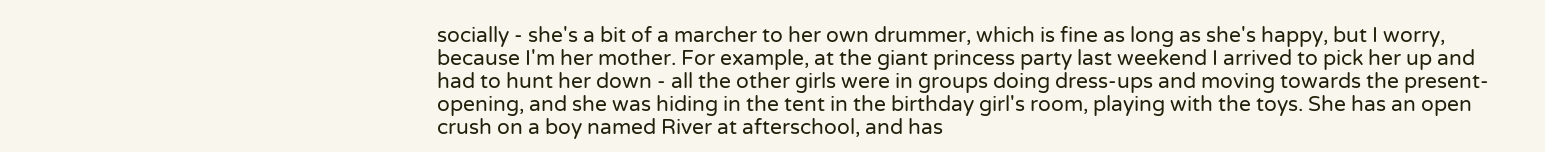socially - she's a bit of a marcher to her own drummer, which is fine as long as she's happy, but I worry, because I'm her mother. For example, at the giant princess party last weekend I arrived to pick her up and had to hunt her down - all the other girls were in groups doing dress-ups and moving towards the present-opening, and she was hiding in the tent in the birthday girl's room, playing with the toys. She has an open crush on a boy named River at afterschool, and has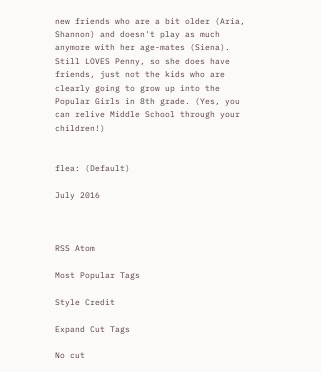new friends who are a bit older (Aria, Shannon) and doesn't play as much anymore with her age-mates (Siena). Still LOVES Penny, so she does have friends, just not the kids who are clearly going to grow up into the Popular Girls in 8th grade. (Yes, you can relive Middle School through your children!)


flea: (Default)

July 2016



RSS Atom

Most Popular Tags

Style Credit

Expand Cut Tags

No cut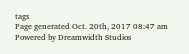tags
Page generated Oct. 20th, 2017 08:47 am
Powered by Dreamwidth Studios